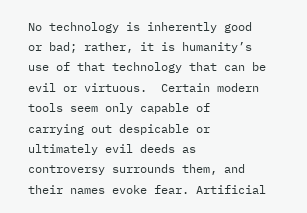No technology is inherently good or bad; rather, it is humanity’s use of that technology that can be evil or virtuous.  Certain modern tools seem only capable of carrying out despicable or ultimately evil deeds as controversy surrounds them, and their names evoke fear. Artificial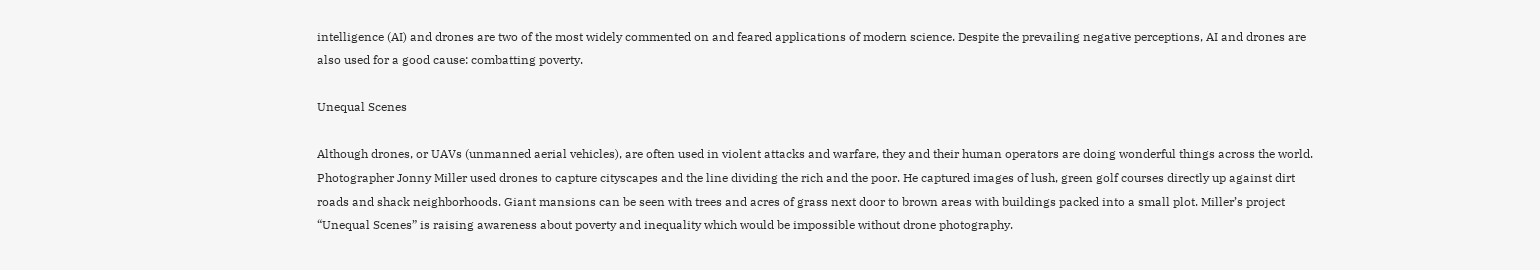intelligence (AI) and drones are two of the most widely commented on and feared applications of modern science. Despite the prevailing negative perceptions, AI and drones are also used for a good cause: combatting poverty.

Unequal Scenes

Although drones, or UAVs (unmanned aerial vehicles), are often used in violent attacks and warfare, they and their human operators are doing wonderful things across the world. Photographer Jonny Miller used drones to capture cityscapes and the line dividing the rich and the poor. He captured images of lush, green golf courses directly up against dirt roads and shack neighborhoods. Giant mansions can be seen with trees and acres of grass next door to brown areas with buildings packed into a small plot. Miller’s project “Unequal Scenes” is raising awareness about poverty and inequality which would be impossible without drone photography.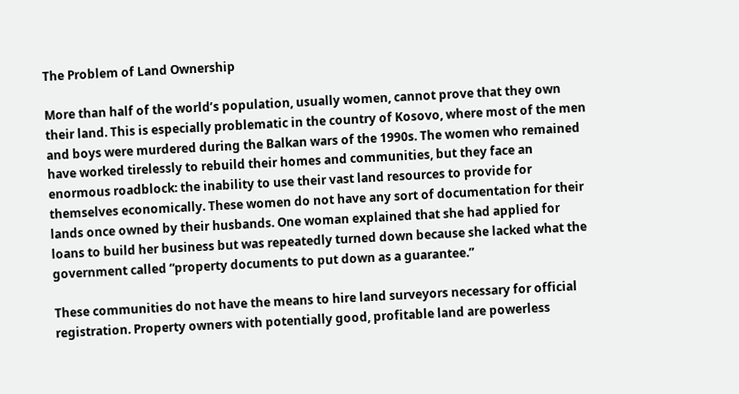The Problem of Land Ownership

More than half of the world’s population, usually women, cannot prove that they own their land. This is especially problematic in the country of Kosovo, where most of the men and boys were murdered during the Balkan wars of the 1990s. The women who remained have worked tirelessly to rebuild their homes and communities, but they face an enormous roadblock: the inability to use their vast land resources to provide for themselves economically. These women do not have any sort of documentation for their lands once owned by their husbands. One woman explained that she had applied for loans to build her business but was repeatedly turned down because she lacked what the government called “property documents to put down as a guarantee.”

These communities do not have the means to hire land surveyors necessary for official registration. Property owners with potentially good, profitable land are powerless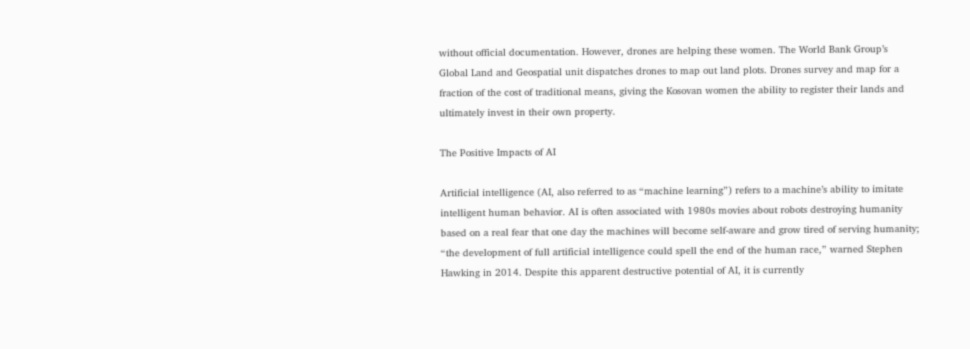without official documentation. However, drones are helping these women. The World Bank Group’s Global Land and Geospatial unit dispatches drones to map out land plots. Drones survey and map for a fraction of the cost of traditional means, giving the Kosovan women the ability to register their lands and ultimately invest in their own property.

The Positive Impacts of AI

Artificial intelligence (AI, also referred to as “machine learning”) refers to a machine’s ability to imitate intelligent human behavior. AI is often associated with 1980s movies about robots destroying humanity based on a real fear that one day the machines will become self-aware and grow tired of serving humanity; “the development of full artificial intelligence could spell the end of the human race,” warned Stephen Hawking in 2014. Despite this apparent destructive potential of AI, it is currently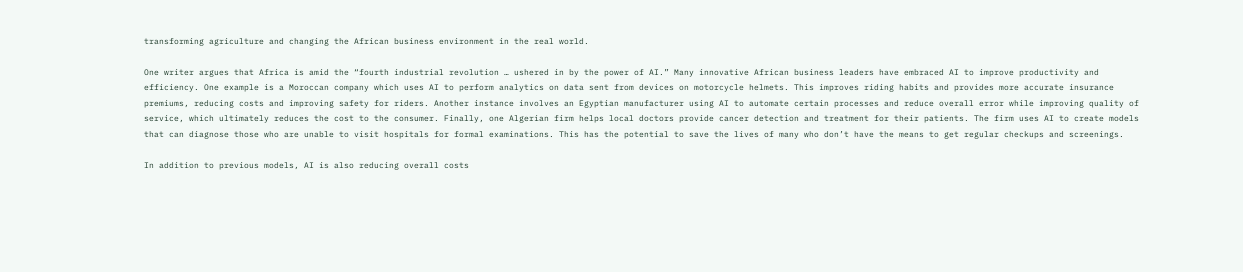transforming agriculture and changing the African business environment in the real world.

One writer argues that Africa is amid the “fourth industrial revolution … ushered in by the power of AI.” Many innovative African business leaders have embraced AI to improve productivity and efficiency. One example is a Moroccan company which uses AI to perform analytics on data sent from devices on motorcycle helmets. This improves riding habits and provides more accurate insurance premiums, reducing costs and improving safety for riders. Another instance involves an Egyptian manufacturer using AI to automate certain processes and reduce overall error while improving quality of service, which ultimately reduces the cost to the consumer. Finally, one Algerian firm helps local doctors provide cancer detection and treatment for their patients. The firm uses AI to create models that can diagnose those who are unable to visit hospitals for formal examinations. This has the potential to save the lives of many who don’t have the means to get regular checkups and screenings.

In addition to previous models, AI is also reducing overall costs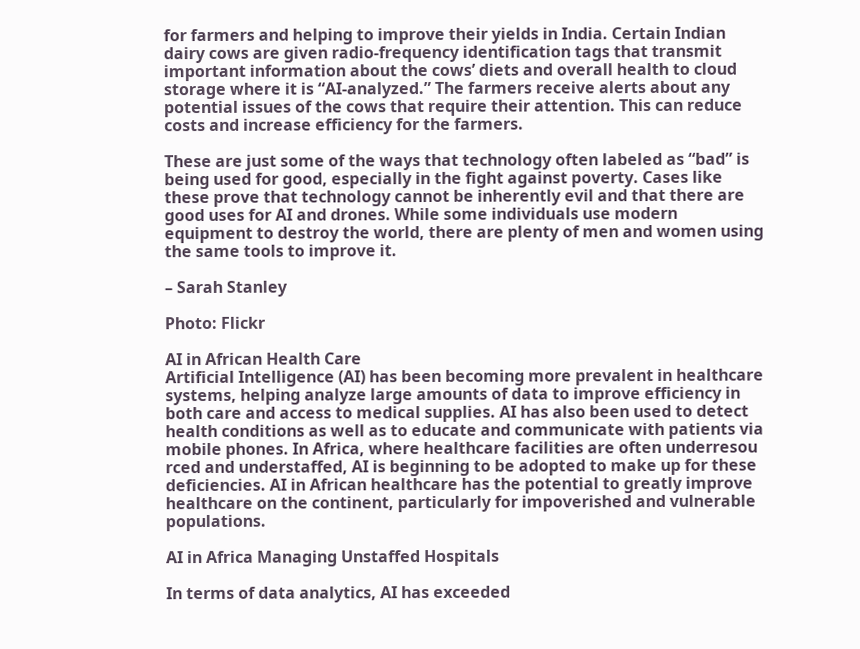for farmers and helping to improve their yields in India. Certain Indian dairy cows are given radio-frequency identification tags that transmit important information about the cows’ diets and overall health to cloud storage where it is “AI-analyzed.” The farmers receive alerts about any potential issues of the cows that require their attention. This can reduce costs and increase efficiency for the farmers.

These are just some of the ways that technology often labeled as “bad” is being used for good, especially in the fight against poverty. Cases like these prove that technology cannot be inherently evil and that there are good uses for AI and drones. While some individuals use modern equipment to destroy the world, there are plenty of men and women using the same tools to improve it.

– Sarah Stanley

Photo: Flickr

AI in African Health Care
Artificial Intelligence (AI) has been becoming more prevalent in healthcare systems, helping analyze large amounts of data to improve efficiency in both care and access to medical supplies. AI has also been used to detect health conditions as well as to educate and communicate with patients via mobile phones. In Africa, where healthcare facilities are often underresou
rced and understaffed, AI is beginning to be adopted to make up for these deficiencies. AI in African healthcare has the potential to greatly improve healthcare on the continent, particularly for impoverished and vulnerable populations.

AI in Africa Managing Unstaffed Hospitals

In terms of data analytics, AI has exceeded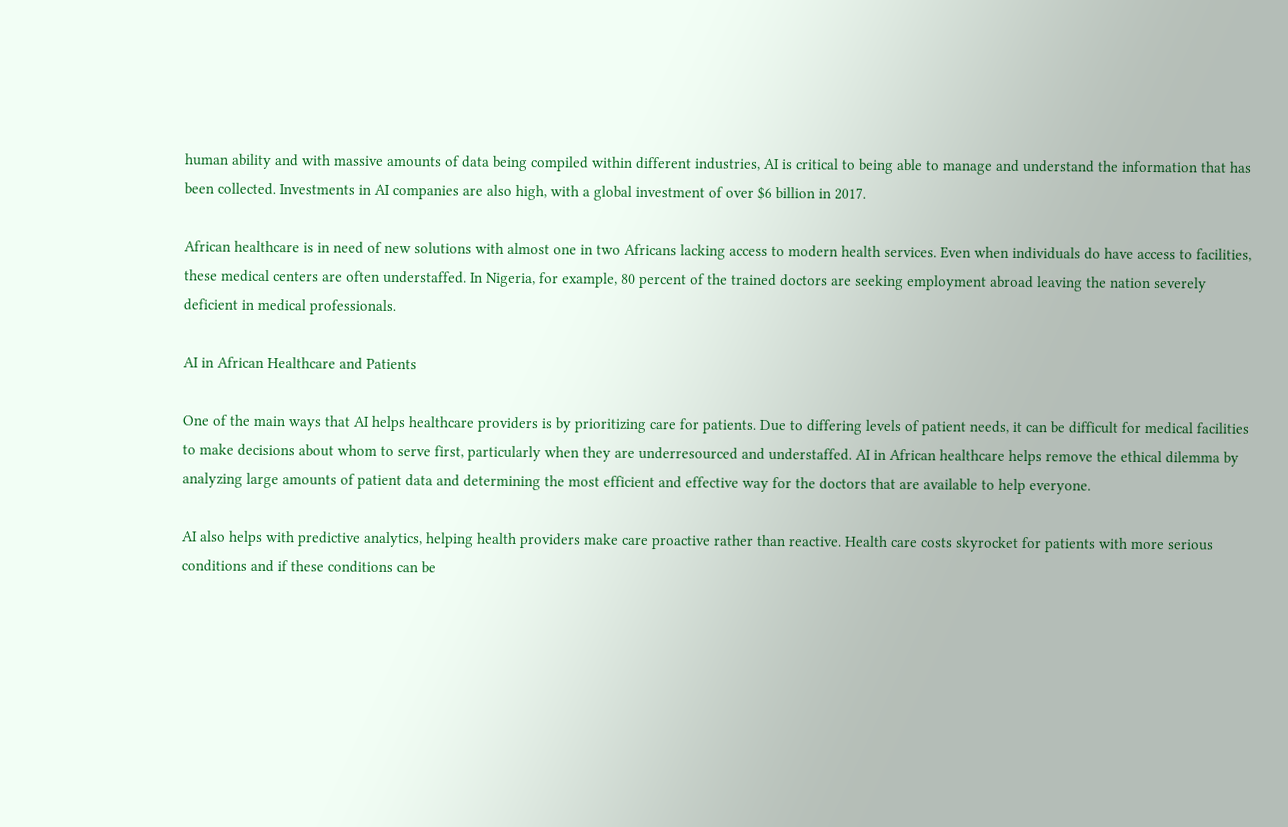human ability and with massive amounts of data being compiled within different industries, AI is critical to being able to manage and understand the information that has been collected. Investments in AI companies are also high, with a global investment of over $6 billion in 2017.

African healthcare is in need of new solutions with almost one in two Africans lacking access to modern health services. Even when individuals do have access to facilities, these medical centers are often understaffed. In Nigeria, for example, 80 percent of the trained doctors are seeking employment abroad leaving the nation severely deficient in medical professionals.

AI in African Healthcare and Patients

One of the main ways that AI helps healthcare providers is by prioritizing care for patients. Due to differing levels of patient needs, it can be difficult for medical facilities to make decisions about whom to serve first, particularly when they are underresourced and understaffed. AI in African healthcare helps remove the ethical dilemma by analyzing large amounts of patient data and determining the most efficient and effective way for the doctors that are available to help everyone.

AI also helps with predictive analytics, helping health providers make care proactive rather than reactive. Health care costs skyrocket for patients with more serious conditions and if these conditions can be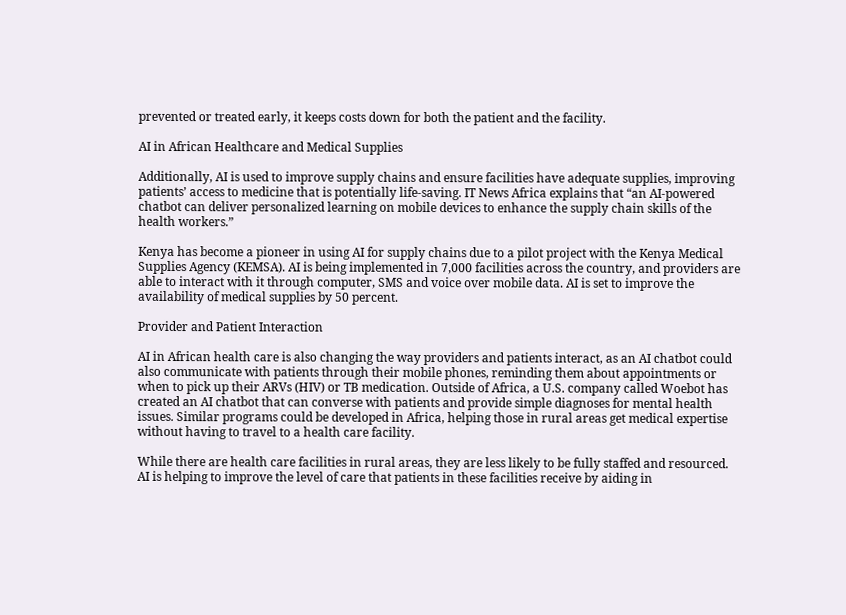prevented or treated early, it keeps costs down for both the patient and the facility.

AI in African Healthcare and Medical Supplies

Additionally, AI is used to improve supply chains and ensure facilities have adequate supplies, improving patients’ access to medicine that is potentially life-saving. IT News Africa explains that “an AI-powered chatbot can deliver personalized learning on mobile devices to enhance the supply chain skills of the health workers.”

Kenya has become a pioneer in using AI for supply chains due to a pilot project with the Kenya Medical Supplies Agency (KEMSA). AI is being implemented in 7,000 facilities across the country, and providers are able to interact with it through computer, SMS and voice over mobile data. AI is set to improve the availability of medical supplies by 50 percent.

Provider and Patient Interaction

AI in African health care is also changing the way providers and patients interact, as an AI chatbot could also communicate with patients through their mobile phones, reminding them about appointments or when to pick up their ARVs (HIV) or TB medication. Outside of Africa, a U.S. company called Woebot has created an AI chatbot that can converse with patients and provide simple diagnoses for mental health issues. Similar programs could be developed in Africa, helping those in rural areas get medical expertise without having to travel to a health care facility.

While there are health care facilities in rural areas, they are less likely to be fully staffed and resourced. AI is helping to improve the level of care that patients in these facilities receive by aiding in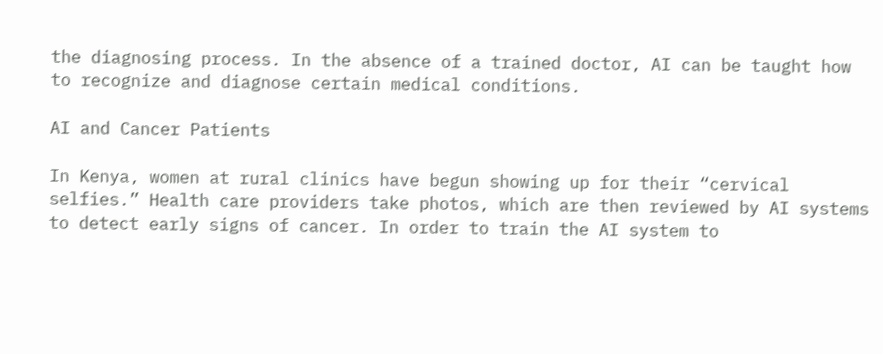the diagnosing process. In the absence of a trained doctor, AI can be taught how to recognize and diagnose certain medical conditions.

AI and Cancer Patients

In Kenya, women at rural clinics have begun showing up for their “cervical selfies.” Health care providers take photos, which are then reviewed by AI systems to detect early signs of cancer. In order to train the AI system to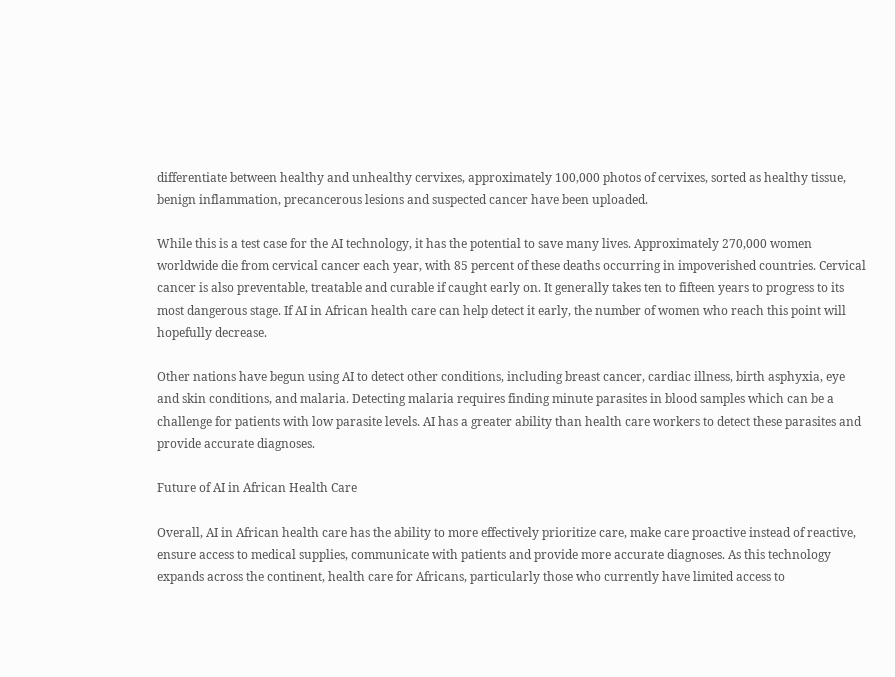differentiate between healthy and unhealthy cervixes, approximately 100,000 photos of cervixes, sorted as healthy tissue, benign inflammation, precancerous lesions and suspected cancer have been uploaded.

While this is a test case for the AI technology, it has the potential to save many lives. Approximately 270,000 women worldwide die from cervical cancer each year, with 85 percent of these deaths occurring in impoverished countries. Cervical cancer is also preventable, treatable and curable if caught early on. It generally takes ten to fifteen years to progress to its most dangerous stage. If AI in African health care can help detect it early, the number of women who reach this point will hopefully decrease.

Other nations have begun using AI to detect other conditions, including breast cancer, cardiac illness, birth asphyxia, eye and skin conditions, and malaria. Detecting malaria requires finding minute parasites in blood samples which can be a challenge for patients with low parasite levels. AI has a greater ability than health care workers to detect these parasites and provide accurate diagnoses.

Future of AI in African Health Care

Overall, AI in African health care has the ability to more effectively prioritize care, make care proactive instead of reactive, ensure access to medical supplies, communicate with patients and provide more accurate diagnoses. As this technology expands across the continent, health care for Africans, particularly those who currently have limited access to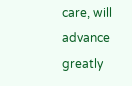care, will advance greatly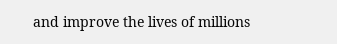and improve the lives of millions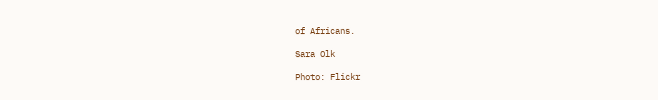of Africans.

Sara Olk

Photo: Flickr